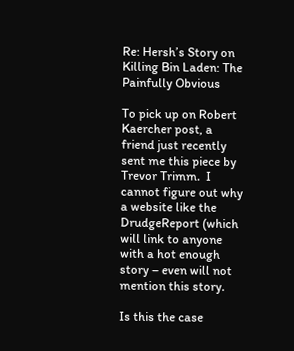Re: Hersh’s Story on Killing Bin Laden: The Painfully Obvious

To pick up on Robert Kaercher post, a friend just recently sent me this piece by Trevor Trimm.  I cannot figure out why a website like the DrudgeReport (which will link to anyone with a hot enough story – even will not mention this story.

Is this the case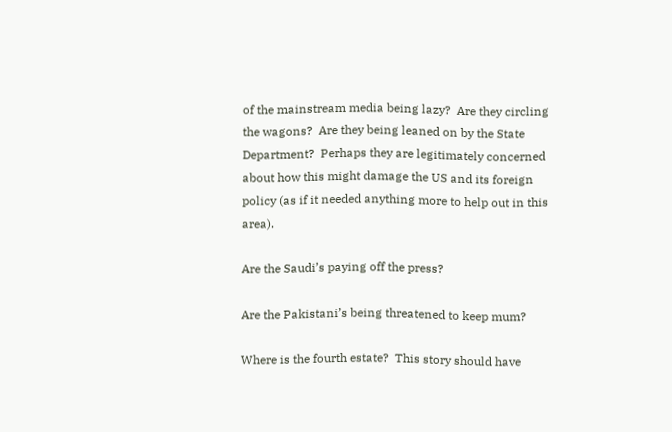of the mainstream media being lazy?  Are they circling the wagons?  Are they being leaned on by the State Department?  Perhaps they are legitimately concerned about how this might damage the US and its foreign policy (as if it needed anything more to help out in this area).

Are the Saudi’s paying off the press?

Are the Pakistani’s being threatened to keep mum?

Where is the fourth estate?  This story should have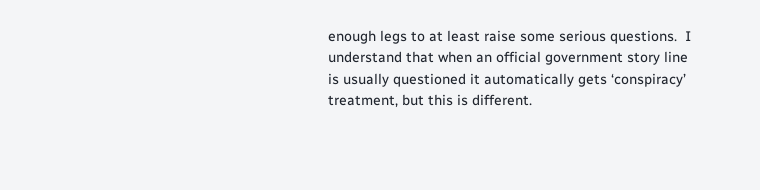enough legs to at least raise some serious questions.  I understand that when an official government story line is usually questioned it automatically gets ‘conspiracy’ treatment, but this is different.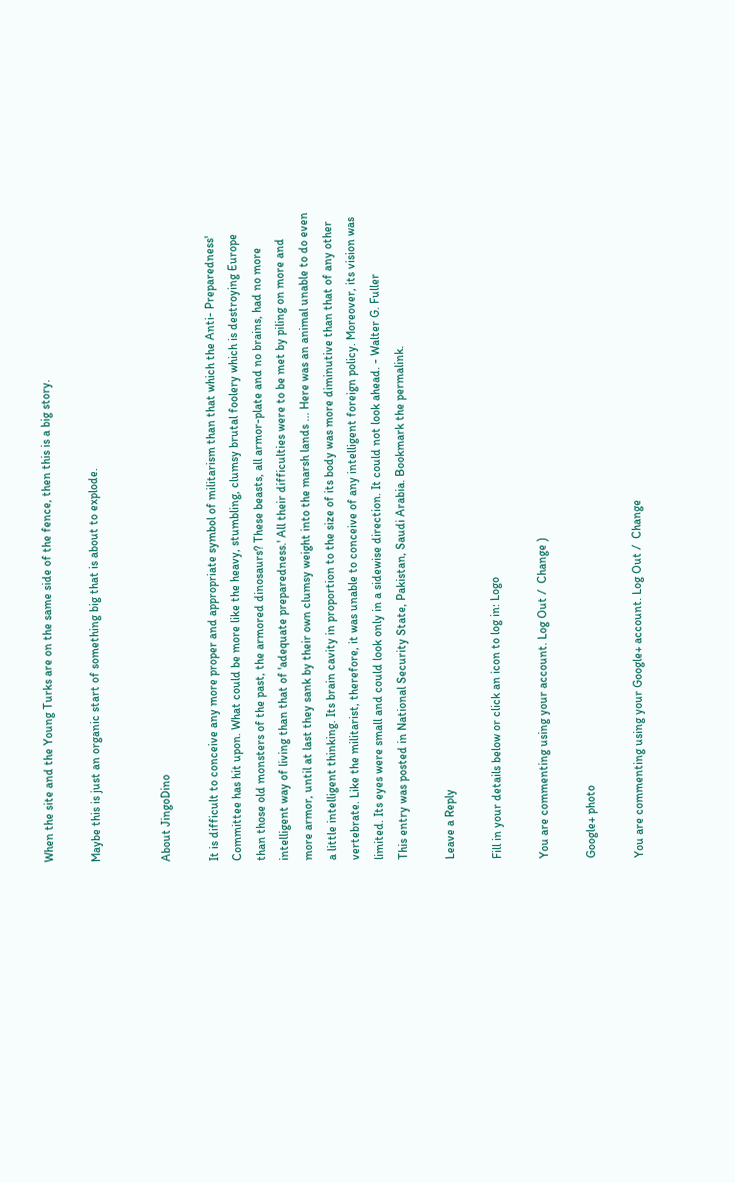When the site and the Young Turks are on the same side of the fence, then this is a big story.

Maybe this is just an organic start of something big that is about to explode.


About JingoDino

It is difficult to conceive any more proper and appropriate symbol of militarism than that which the Anti- Preparedness' Committee has hit upon. What could be more like the heavy, stumbling, clumsy brutal foolery which is destroying Europe than those old monsters of the past, the armored dinosaurs? These beasts, all armor-plate and no brains, had no more intelligent way of living than that of 'adequate preparedness.' All their difficulties were to be met by piling on more and more armor, until at last they sank by their own clumsy weight into the marsh lands ... Here was an animal unable to do even a little intelligent thinking. Its brain cavity in proportion to the size of its body was more diminutive than that of any other vertebrate. Like the militarist, therefore, it was unable to conceive of any intelligent foreign policy. Moreover, its vision was limited. Its eyes were small and could look only in a sidewise direction. It could not look ahead. - Walter G. Fuller
This entry was posted in National Security State, Pakistan, Saudi Arabia. Bookmark the permalink.

Leave a Reply

Fill in your details below or click an icon to log in: Logo

You are commenting using your account. Log Out /  Change )

Google+ photo

You are commenting using your Google+ account. Log Out /  Change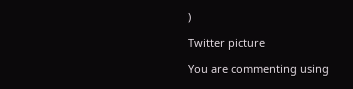)

Twitter picture

You are commenting using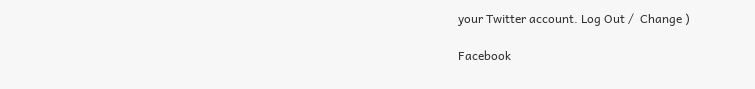your Twitter account. Log Out /  Change )

Facebook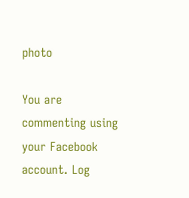photo

You are commenting using your Facebook account. Log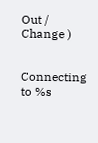Out /  Change )


Connecting to %s